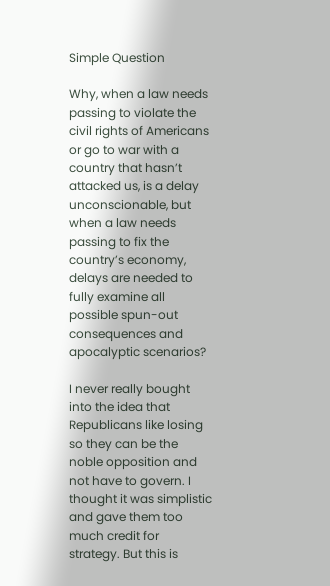Simple Question

Why, when a law needs passing to violate the civil rights of Americans or go to war with a country that hasn’t attacked us, is a delay unconscionable, but when a law needs passing to fix the country’s economy, delays are needed to fully examine all possible spun-out consequences and apocalyptic scenarios?

I never really bought into the idea that Republicans like losing so they can be the noble opposition and not have to govern. I thought it was simplistic and gave them too much credit for strategy. But this is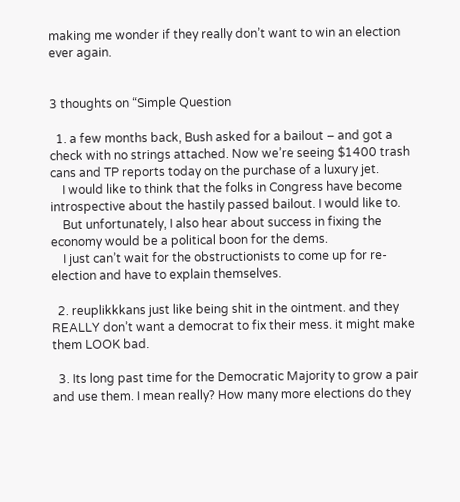making me wonder if they really don’t want to win an election ever again.


3 thoughts on “Simple Question

  1. a few months back, Bush asked for a bailout – and got a check with no strings attached. Now we’re seeing $1400 trash cans and TP reports today on the purchase of a luxury jet.
    I would like to think that the folks in Congress have become introspective about the hastily passed bailout. I would like to.
    But unfortunately, I also hear about success in fixing the economy would be a political boon for the dems.
    I just can’t wait for the obstructionists to come up for re-election and have to explain themselves.

  2. reuplikkkans just like being shit in the ointment. and they REALLY don’t want a democrat to fix their mess. it might make them LOOK bad.

  3. Its long past time for the Democratic Majority to grow a pair and use them. I mean really? How many more elections do they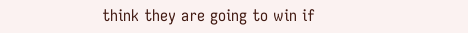think they are going to win if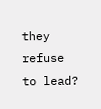they refuse to lead?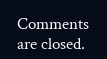Comments are closed.